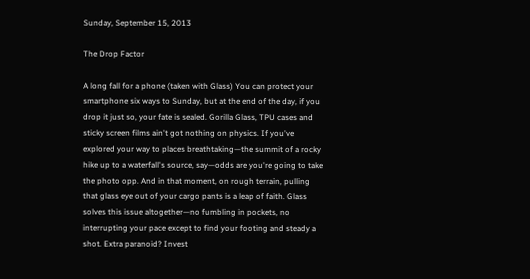Sunday, September 15, 2013

The Drop Factor

A long fall for a phone (taken with Glass) You can protect your smartphone six ways to Sunday, but at the end of the day, if you drop it just so, your fate is sealed. Gorilla Glass, TPU cases and sticky screen films ain't got nothing on physics. If you've explored your way to places breathtaking—the summit of a rocky hike up to a waterfall's source, say—odds are you're going to take the photo opp. And in that moment, on rough terrain, pulling that glass eye out of your cargo pants is a leap of faith. Glass solves this issue altogether—no fumbling in pockets, no interrupting your pace except to find your footing and steady a shot. Extra paranoid? Invest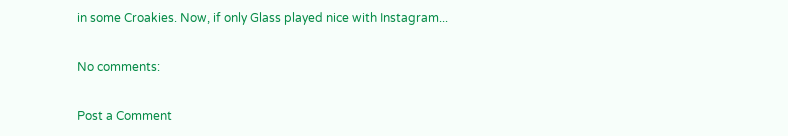in some Croakies. Now, if only Glass played nice with Instagram...

No comments:

Post a Comment